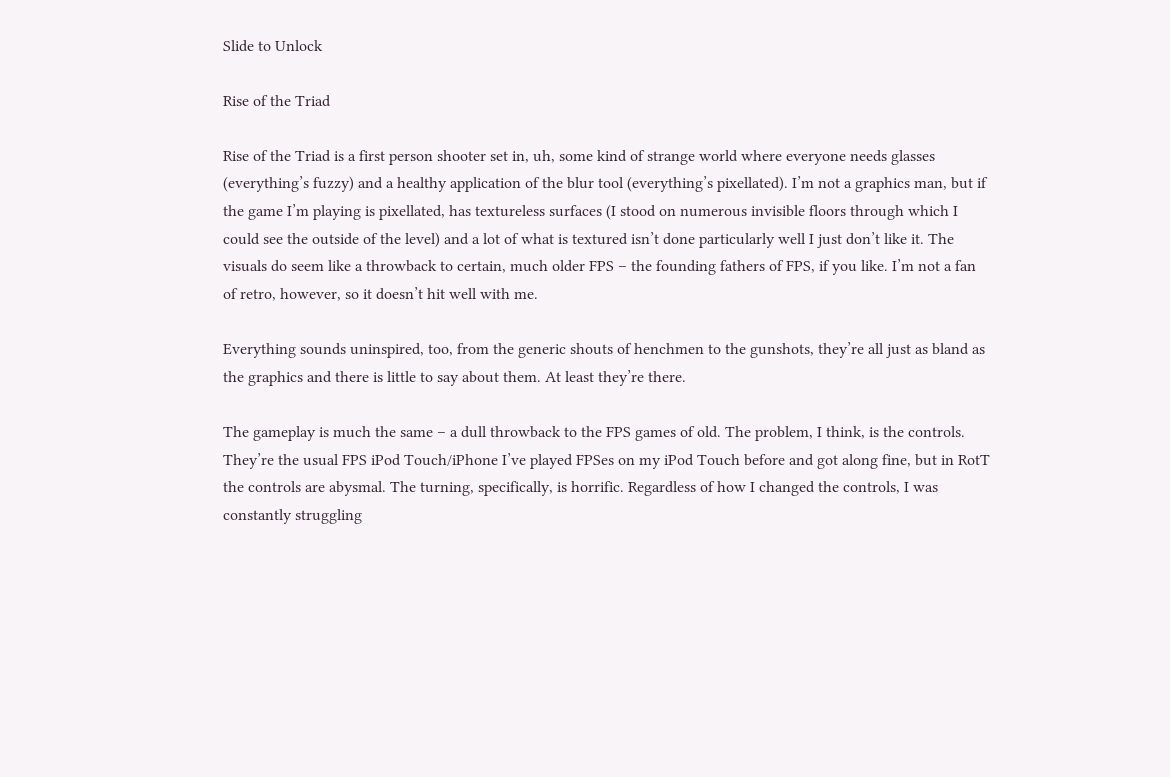Slide to Unlock

Rise of the Triad

Rise of the Triad is a first person shooter set in, uh, some kind of strange world where everyone needs glasses (everything’s fuzzy) and a healthy application of the blur tool (everything’s pixellated). I’m not a graphics man, but if the game I’m playing is pixellated, has textureless surfaces (I stood on numerous invisible floors through which I could see the outside of the level) and a lot of what is textured isn’t done particularly well I just don’t like it. The visuals do seem like a throwback to certain, much older FPS – the founding fathers of FPS, if you like. I’m not a fan of retro, however, so it doesn’t hit well with me.

Everything sounds uninspired, too, from the generic shouts of henchmen to the gunshots, they’re all just as bland as the graphics and there is little to say about them. At least they’re there.

The gameplay is much the same – a dull throwback to the FPS games of old. The problem, I think, is the controls. They’re the usual FPS iPod Touch/iPhone I’ve played FPSes on my iPod Touch before and got along fine, but in RotT the controls are abysmal. The turning, specifically, is horrific. Regardless of how I changed the controls, I was constantly struggling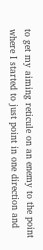to get my aiming reticule on an enemy to the point where I started to just point in one direction and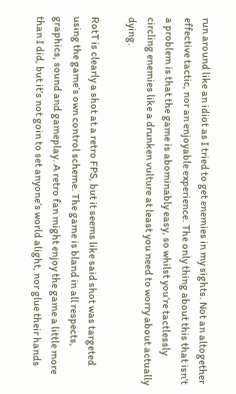run around like an idiot as I tried to get enemies in my sights. Not an altogether effective tactic, nor an enjoyable experience. The only thing about this that isn’t a problem is that the game is abominably easy, so whilst you’re tactlessly circling enemies like a drunken vulture at least you need to worry about actually dying.

RotT is clearly a shot at a retro FPS, but it seems like said shot was targeted using the game’s own control scheme. The game is bland in all respects, graphics, sound and gameplay. A retro fan might enjoy the game a little more than I did, but it’s not goin to set anyone’s world alight, nor glue their hands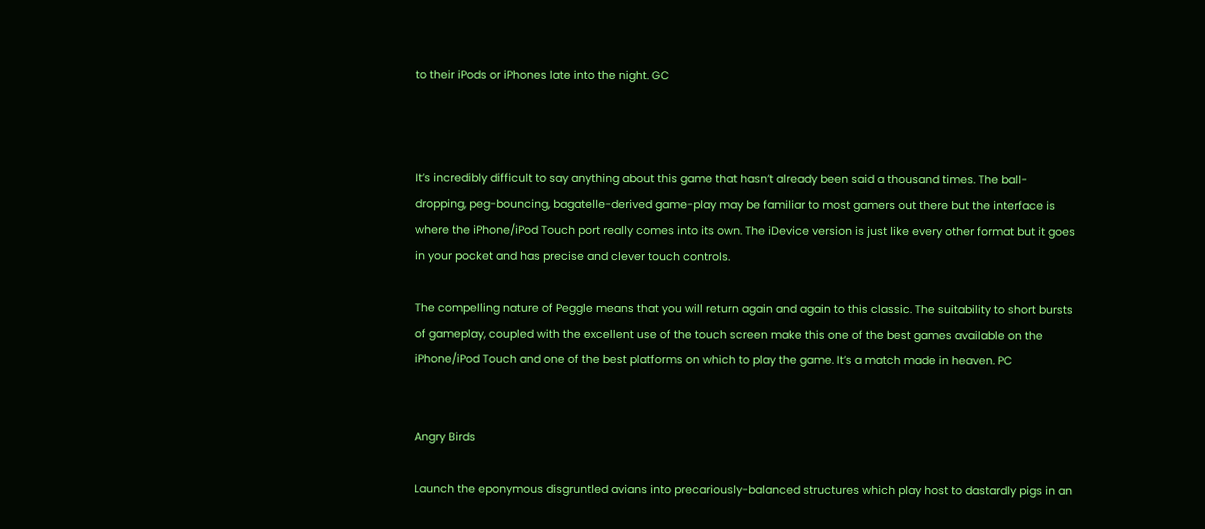to their iPods or iPhones late into the night. GC



It’s incredibly difficult to say anything about this game that hasn’t already been said a thousand times. The ball-dropping, peg-bouncing, bagatelle-derived game-play may be familiar to most gamers out there but the interface is where the iPhone/iPod Touch port really comes into its own. The iDevice version is just like every other format but it goes in your pocket and has precise and clever touch controls.

The compelling nature of Peggle means that you will return again and again to this classic. The suitability to short bursts of gameplay, coupled with the excellent use of the touch screen make this one of the best games available on the iPhone/iPod Touch and one of the best platforms on which to play the game. It’s a match made in heaven. PC


Angry Birds

Launch the eponymous disgruntled avians into precariously-balanced structures which play host to dastardly pigs in an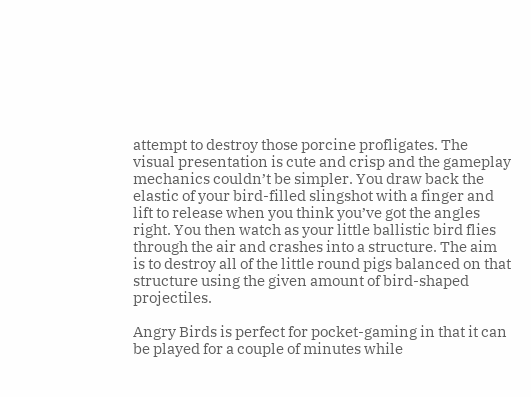attempt to destroy those porcine profligates. The visual presentation is cute and crisp and the gameplay mechanics couldn’t be simpler. You draw back the elastic of your bird-filled slingshot with a finger and lift to release when you think you’ve got the angles right. You then watch as your little ballistic bird flies through the air and crashes into a structure. The aim is to destroy all of the little round pigs balanced on that structure using the given amount of bird-shaped projectiles.

Angry Birds is perfect for pocket-gaming in that it can be played for a couple of minutes while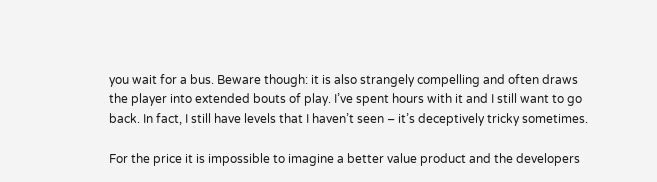you wait for a bus. Beware though: it is also strangely compelling and often draws the player into extended bouts of play. I’ve spent hours with it and I still want to go back. In fact, I still have levels that I haven’t seen – it’s deceptively tricky sometimes.

For the price it is impossible to imagine a better value product and the developers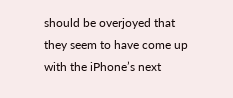should be overjoyed that they seem to have come up with the iPhone’s next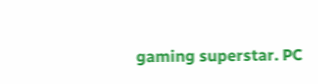gaming superstar. PC